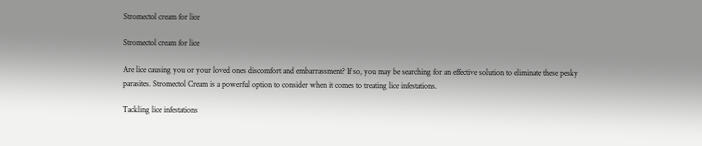Stromectol cream for lice

Stromectol cream for lice

Are lice causing you or your loved ones discomfort and embarrassment? If so, you may be searching for an effective solution to eliminate these pesky parasites. Stromectol Cream is a powerful option to consider when it comes to treating lice infestations.

Tackling lice infestations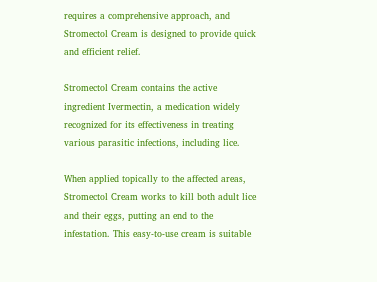requires a comprehensive approach, and Stromectol Cream is designed to provide quick and efficient relief.

Stromectol Cream contains the active ingredient Ivermectin, a medication widely recognized for its effectiveness in treating various parasitic infections, including lice.

When applied topically to the affected areas, Stromectol Cream works to kill both adult lice and their eggs, putting an end to the infestation. This easy-to-use cream is suitable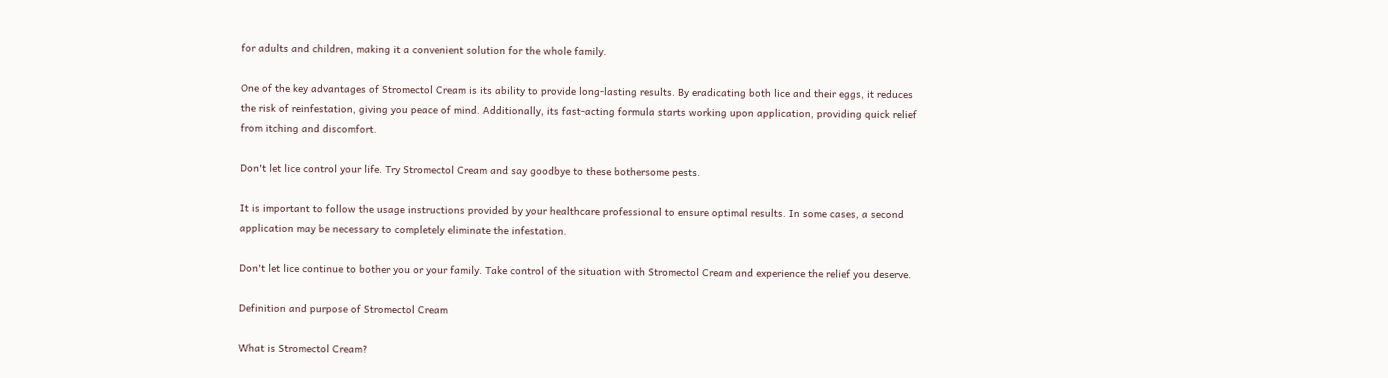for adults and children, making it a convenient solution for the whole family.

One of the key advantages of Stromectol Cream is its ability to provide long-lasting results. By eradicating both lice and their eggs, it reduces the risk of reinfestation, giving you peace of mind. Additionally, its fast-acting formula starts working upon application, providing quick relief from itching and discomfort.

Don't let lice control your life. Try Stromectol Cream and say goodbye to these bothersome pests.

It is important to follow the usage instructions provided by your healthcare professional to ensure optimal results. In some cases, a second application may be necessary to completely eliminate the infestation.

Don't let lice continue to bother you or your family. Take control of the situation with Stromectol Cream and experience the relief you deserve.

Definition and purpose of Stromectol Cream

What is Stromectol Cream?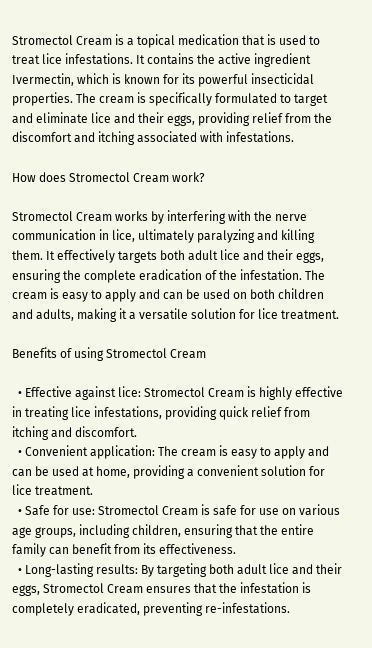Stromectol Cream is a topical medication that is used to treat lice infestations. It contains the active ingredient Ivermectin, which is known for its powerful insecticidal properties. The cream is specifically formulated to target and eliminate lice and their eggs, providing relief from the discomfort and itching associated with infestations.

How does Stromectol Cream work?

Stromectol Cream works by interfering with the nerve communication in lice, ultimately paralyzing and killing them. It effectively targets both adult lice and their eggs, ensuring the complete eradication of the infestation. The cream is easy to apply and can be used on both children and adults, making it a versatile solution for lice treatment.

Benefits of using Stromectol Cream

  • Effective against lice: Stromectol Cream is highly effective in treating lice infestations, providing quick relief from itching and discomfort.
  • Convenient application: The cream is easy to apply and can be used at home, providing a convenient solution for lice treatment.
  • Safe for use: Stromectol Cream is safe for use on various age groups, including children, ensuring that the entire family can benefit from its effectiveness.
  • Long-lasting results: By targeting both adult lice and their eggs, Stromectol Cream ensures that the infestation is completely eradicated, preventing re-infestations.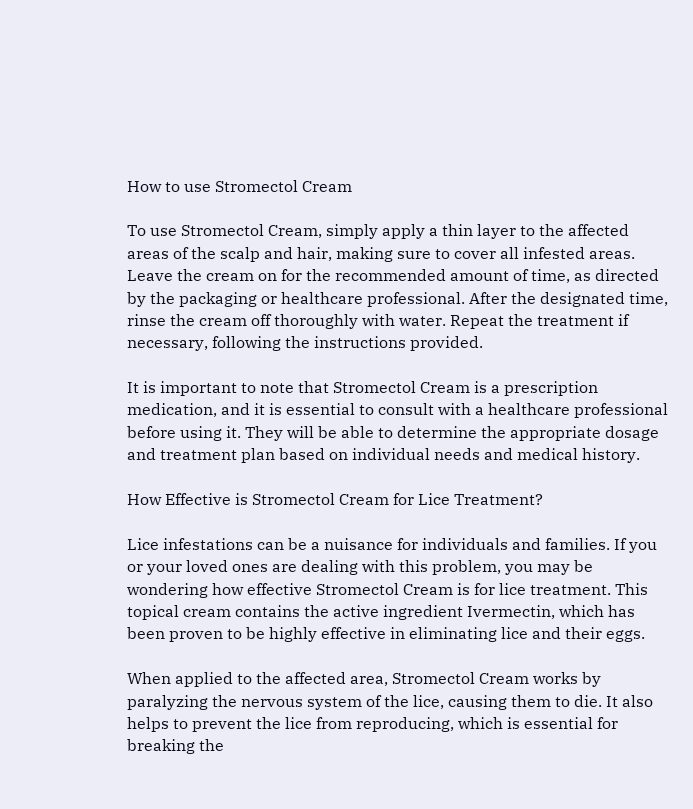How to use Stromectol Cream

To use Stromectol Cream, simply apply a thin layer to the affected areas of the scalp and hair, making sure to cover all infested areas. Leave the cream on for the recommended amount of time, as directed by the packaging or healthcare professional. After the designated time, rinse the cream off thoroughly with water. Repeat the treatment if necessary, following the instructions provided.

It is important to note that Stromectol Cream is a prescription medication, and it is essential to consult with a healthcare professional before using it. They will be able to determine the appropriate dosage and treatment plan based on individual needs and medical history.

How Effective is Stromectol Cream for Lice Treatment?

Lice infestations can be a nuisance for individuals and families. If you or your loved ones are dealing with this problem, you may be wondering how effective Stromectol Cream is for lice treatment. This topical cream contains the active ingredient Ivermectin, which has been proven to be highly effective in eliminating lice and their eggs.

When applied to the affected area, Stromectol Cream works by paralyzing the nervous system of the lice, causing them to die. It also helps to prevent the lice from reproducing, which is essential for breaking the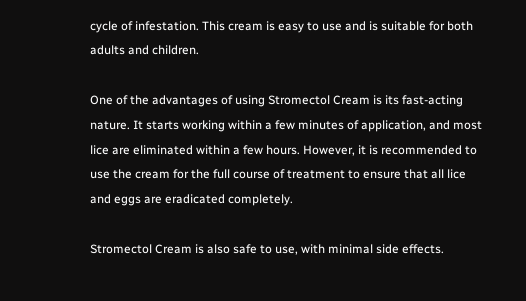cycle of infestation. This cream is easy to use and is suitable for both adults and children.

One of the advantages of using Stromectol Cream is its fast-acting nature. It starts working within a few minutes of application, and most lice are eliminated within a few hours. However, it is recommended to use the cream for the full course of treatment to ensure that all lice and eggs are eradicated completely.

Stromectol Cream is also safe to use, with minimal side effects.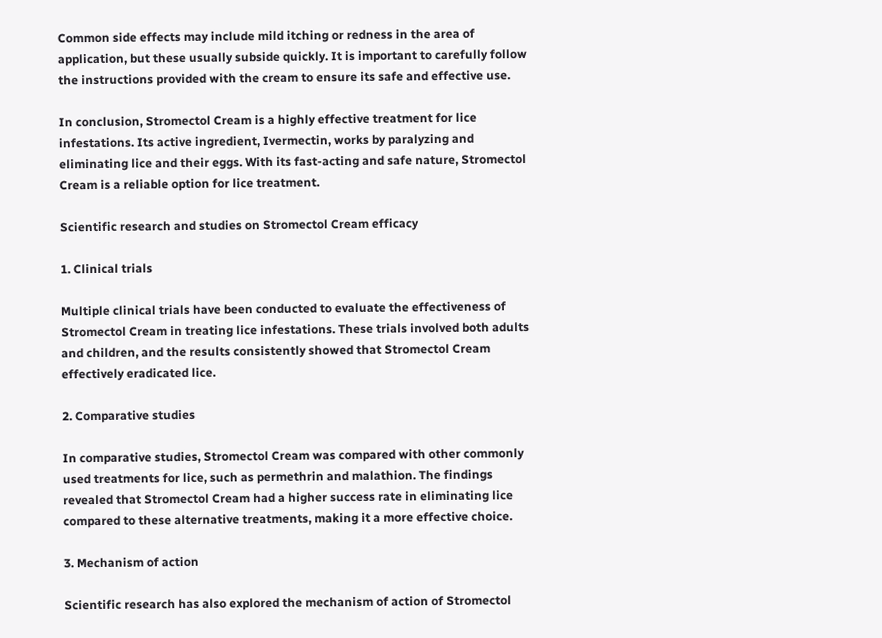Common side effects may include mild itching or redness in the area of application, but these usually subside quickly. It is important to carefully follow the instructions provided with the cream to ensure its safe and effective use.

In conclusion, Stromectol Cream is a highly effective treatment for lice infestations. Its active ingredient, Ivermectin, works by paralyzing and eliminating lice and their eggs. With its fast-acting and safe nature, Stromectol Cream is a reliable option for lice treatment.

Scientific research and studies on Stromectol Cream efficacy

1. Clinical trials

Multiple clinical trials have been conducted to evaluate the effectiveness of Stromectol Cream in treating lice infestations. These trials involved both adults and children, and the results consistently showed that Stromectol Cream effectively eradicated lice.

2. Comparative studies

In comparative studies, Stromectol Cream was compared with other commonly used treatments for lice, such as permethrin and malathion. The findings revealed that Stromectol Cream had a higher success rate in eliminating lice compared to these alternative treatments, making it a more effective choice.

3. Mechanism of action

Scientific research has also explored the mechanism of action of Stromectol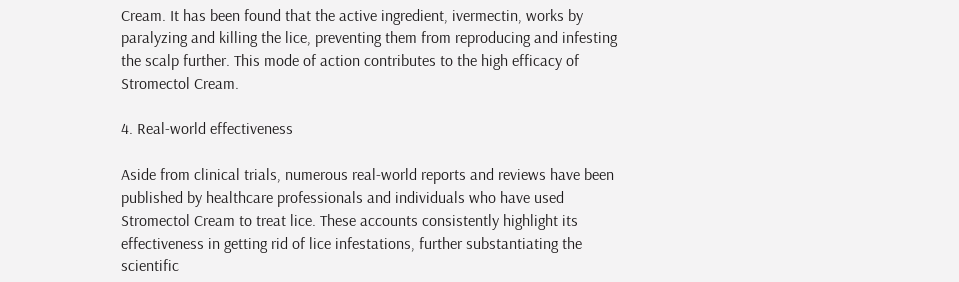Cream. It has been found that the active ingredient, ivermectin, works by paralyzing and killing the lice, preventing them from reproducing and infesting the scalp further. This mode of action contributes to the high efficacy of Stromectol Cream.

4. Real-world effectiveness

Aside from clinical trials, numerous real-world reports and reviews have been published by healthcare professionals and individuals who have used Stromectol Cream to treat lice. These accounts consistently highlight its effectiveness in getting rid of lice infestations, further substantiating the scientific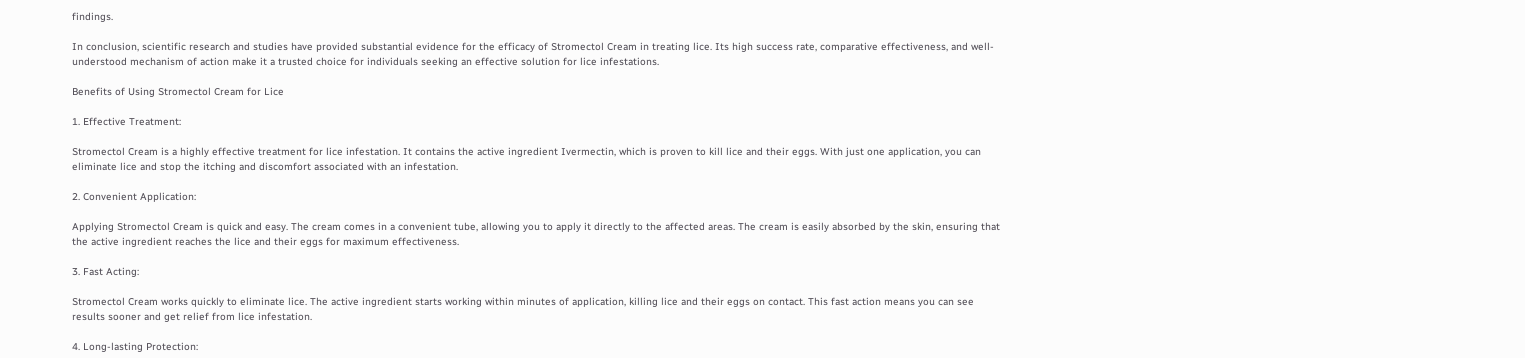findings.

In conclusion, scientific research and studies have provided substantial evidence for the efficacy of Stromectol Cream in treating lice. Its high success rate, comparative effectiveness, and well-understood mechanism of action make it a trusted choice for individuals seeking an effective solution for lice infestations.

Benefits of Using Stromectol Cream for Lice

1. Effective Treatment:

Stromectol Cream is a highly effective treatment for lice infestation. It contains the active ingredient Ivermectin, which is proven to kill lice and their eggs. With just one application, you can eliminate lice and stop the itching and discomfort associated with an infestation.

2. Convenient Application:

Applying Stromectol Cream is quick and easy. The cream comes in a convenient tube, allowing you to apply it directly to the affected areas. The cream is easily absorbed by the skin, ensuring that the active ingredient reaches the lice and their eggs for maximum effectiveness.

3. Fast Acting:

Stromectol Cream works quickly to eliminate lice. The active ingredient starts working within minutes of application, killing lice and their eggs on contact. This fast action means you can see results sooner and get relief from lice infestation.

4. Long-lasting Protection: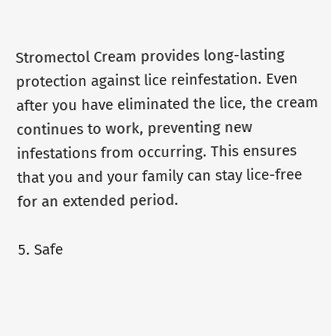Stromectol Cream provides long-lasting protection against lice reinfestation. Even after you have eliminated the lice, the cream continues to work, preventing new infestations from occurring. This ensures that you and your family can stay lice-free for an extended period.

5. Safe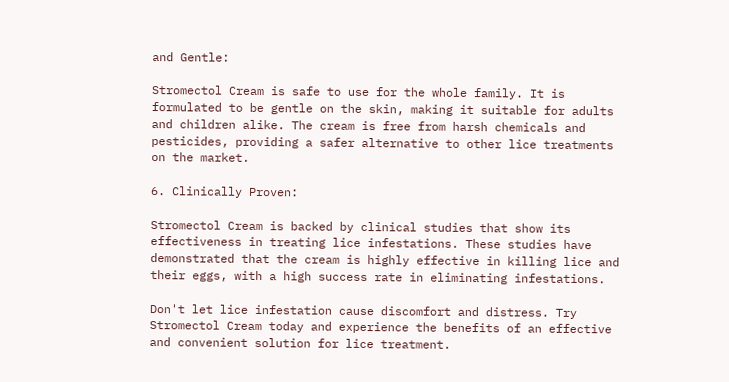and Gentle:

Stromectol Cream is safe to use for the whole family. It is formulated to be gentle on the skin, making it suitable for adults and children alike. The cream is free from harsh chemicals and pesticides, providing a safer alternative to other lice treatments on the market.

6. Clinically Proven:

Stromectol Cream is backed by clinical studies that show its effectiveness in treating lice infestations. These studies have demonstrated that the cream is highly effective in killing lice and their eggs, with a high success rate in eliminating infestations.

Don't let lice infestation cause discomfort and distress. Try Stromectol Cream today and experience the benefits of an effective and convenient solution for lice treatment.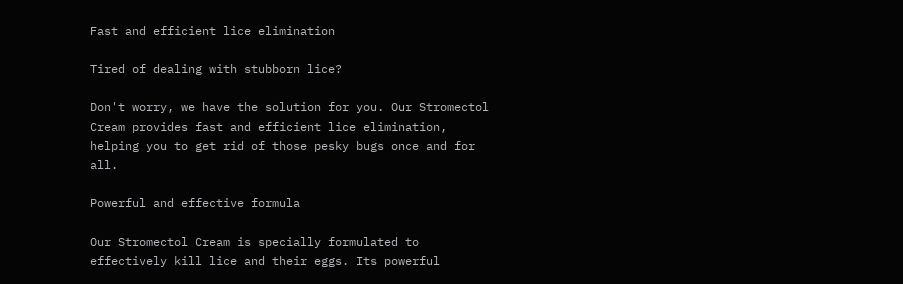Fast and efficient lice elimination

Tired of dealing with stubborn lice?

Don't worry, we have the solution for you. Our Stromectol Cream provides fast and efficient lice elimination, helping you to get rid of those pesky bugs once and for all.

Powerful and effective formula

Our Stromectol Cream is specially formulated to effectively kill lice and their eggs. Its powerful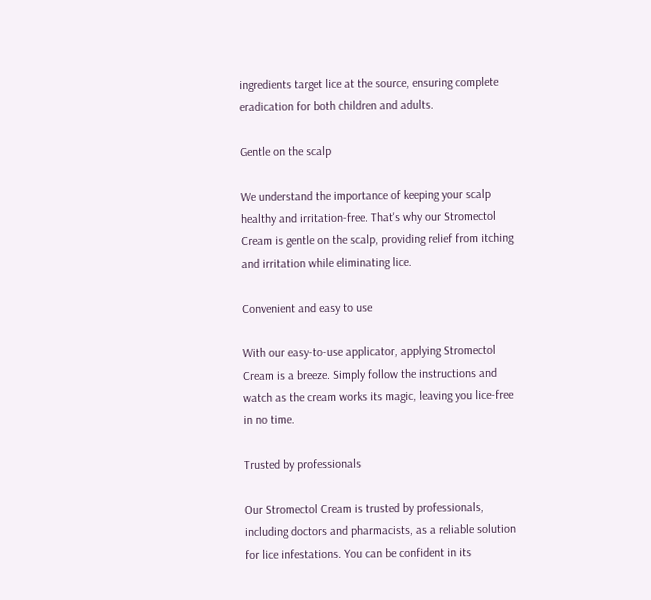ingredients target lice at the source, ensuring complete eradication for both children and adults.

Gentle on the scalp

We understand the importance of keeping your scalp healthy and irritation-free. That's why our Stromectol Cream is gentle on the scalp, providing relief from itching and irritation while eliminating lice.

Convenient and easy to use

With our easy-to-use applicator, applying Stromectol Cream is a breeze. Simply follow the instructions and watch as the cream works its magic, leaving you lice-free in no time.

Trusted by professionals

Our Stromectol Cream is trusted by professionals, including doctors and pharmacists, as a reliable solution for lice infestations. You can be confident in its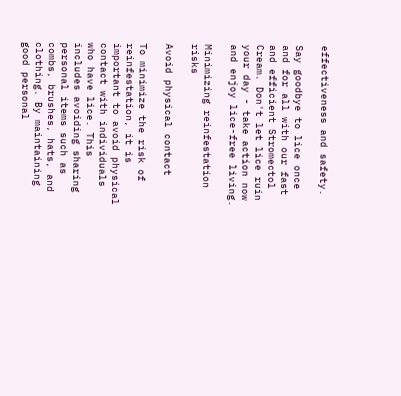effectiveness and safety.

Say goodbye to lice once and for all with our fast and efficient Stromectol Cream. Don't let lice ruin your day - take action now and enjoy lice-free living.

Minimizing reinfestation risks

Avoid physical contact

To minimize the risk of reinfestation, it is important to avoid physical contact with individuals who have lice. This includes avoiding sharing personal items such as combs, brushes, hats, and clothing. By maintaining good personal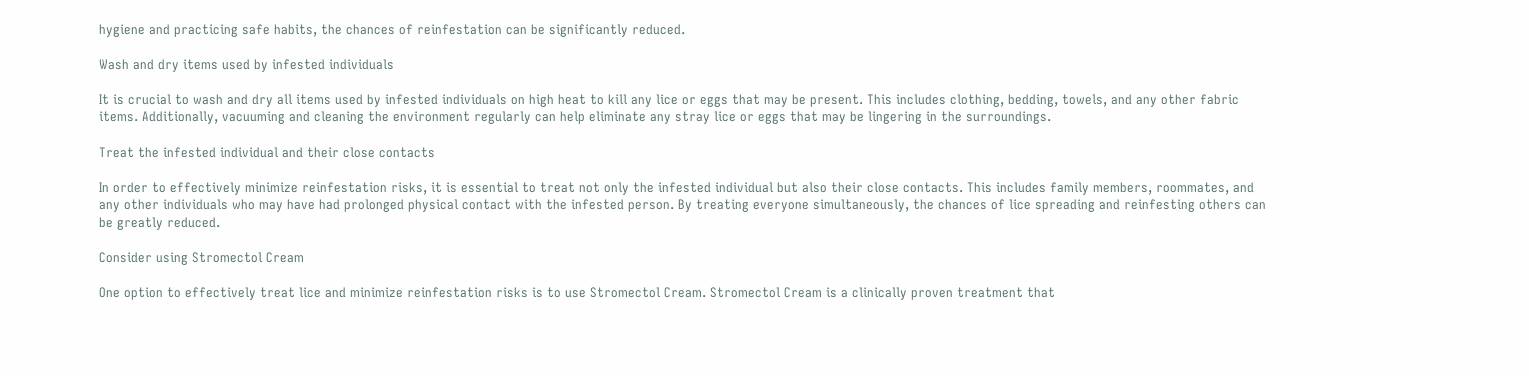hygiene and practicing safe habits, the chances of reinfestation can be significantly reduced.

Wash and dry items used by infested individuals

It is crucial to wash and dry all items used by infested individuals on high heat to kill any lice or eggs that may be present. This includes clothing, bedding, towels, and any other fabric items. Additionally, vacuuming and cleaning the environment regularly can help eliminate any stray lice or eggs that may be lingering in the surroundings.

Treat the infested individual and their close contacts

In order to effectively minimize reinfestation risks, it is essential to treat not only the infested individual but also their close contacts. This includes family members, roommates, and any other individuals who may have had prolonged physical contact with the infested person. By treating everyone simultaneously, the chances of lice spreading and reinfesting others can be greatly reduced.

Consider using Stromectol Cream

One option to effectively treat lice and minimize reinfestation risks is to use Stromectol Cream. Stromectol Cream is a clinically proven treatment that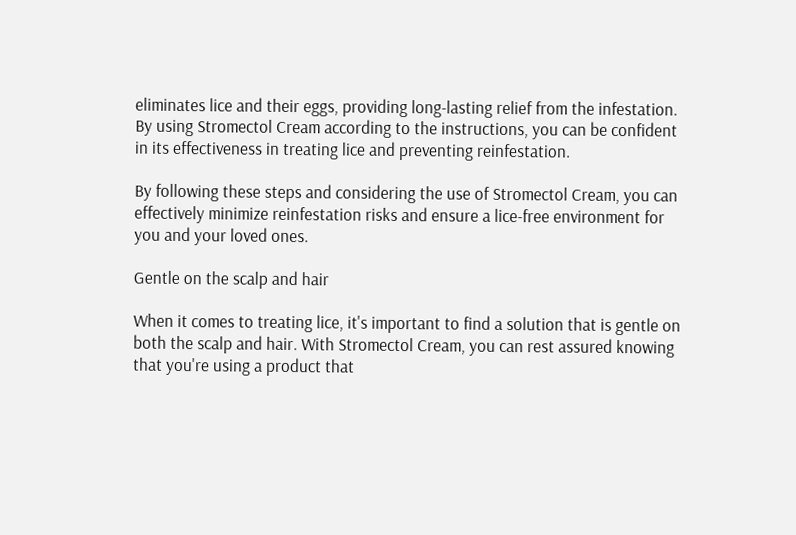eliminates lice and their eggs, providing long-lasting relief from the infestation. By using Stromectol Cream according to the instructions, you can be confident in its effectiveness in treating lice and preventing reinfestation.

By following these steps and considering the use of Stromectol Cream, you can effectively minimize reinfestation risks and ensure a lice-free environment for you and your loved ones.

Gentle on the scalp and hair

When it comes to treating lice, it's important to find a solution that is gentle on both the scalp and hair. With Stromectol Cream, you can rest assured knowing that you're using a product that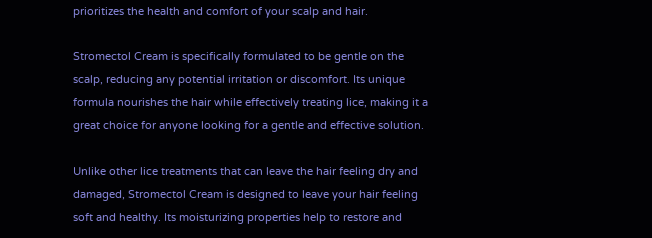prioritizes the health and comfort of your scalp and hair.

Stromectol Cream is specifically formulated to be gentle on the scalp, reducing any potential irritation or discomfort. Its unique formula nourishes the hair while effectively treating lice, making it a great choice for anyone looking for a gentle and effective solution.

Unlike other lice treatments that can leave the hair feeling dry and damaged, Stromectol Cream is designed to leave your hair feeling soft and healthy. Its moisturizing properties help to restore and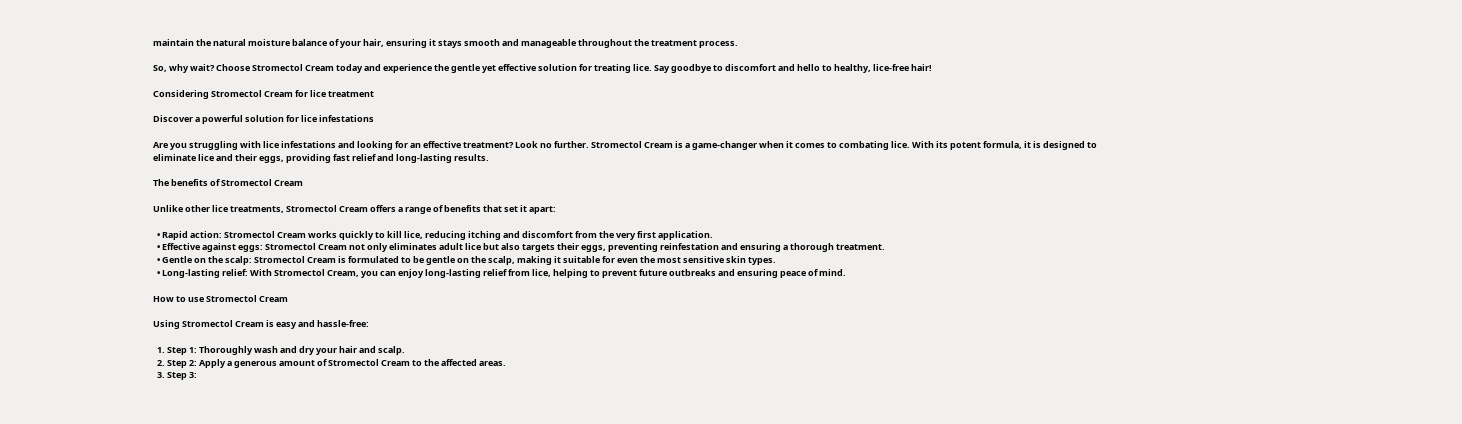maintain the natural moisture balance of your hair, ensuring it stays smooth and manageable throughout the treatment process.

So, why wait? Choose Stromectol Cream today and experience the gentle yet effective solution for treating lice. Say goodbye to discomfort and hello to healthy, lice-free hair!

Considering Stromectol Cream for lice treatment

Discover a powerful solution for lice infestations

Are you struggling with lice infestations and looking for an effective treatment? Look no further. Stromectol Cream is a game-changer when it comes to combating lice. With its potent formula, it is designed to eliminate lice and their eggs, providing fast relief and long-lasting results.

The benefits of Stromectol Cream

Unlike other lice treatments, Stromectol Cream offers a range of benefits that set it apart:

  • Rapid action: Stromectol Cream works quickly to kill lice, reducing itching and discomfort from the very first application.
  • Effective against eggs: Stromectol Cream not only eliminates adult lice but also targets their eggs, preventing reinfestation and ensuring a thorough treatment.
  • Gentle on the scalp: Stromectol Cream is formulated to be gentle on the scalp, making it suitable for even the most sensitive skin types.
  • Long-lasting relief: With Stromectol Cream, you can enjoy long-lasting relief from lice, helping to prevent future outbreaks and ensuring peace of mind.

How to use Stromectol Cream

Using Stromectol Cream is easy and hassle-free:

  1. Step 1: Thoroughly wash and dry your hair and scalp.
  2. Step 2: Apply a generous amount of Stromectol Cream to the affected areas.
  3. Step 3: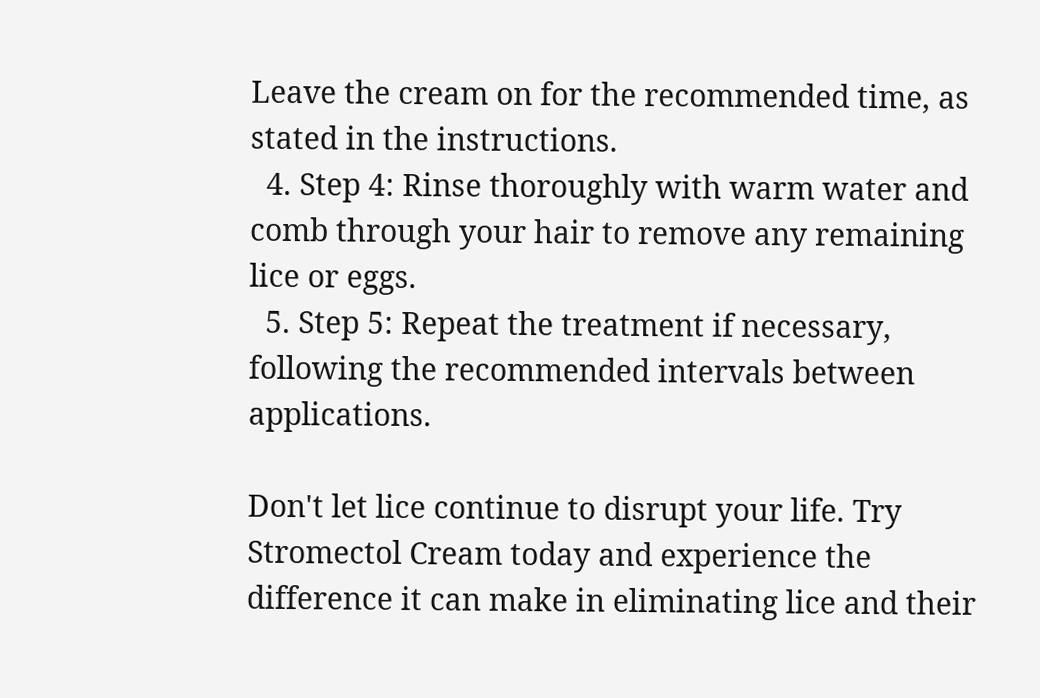Leave the cream on for the recommended time, as stated in the instructions.
  4. Step 4: Rinse thoroughly with warm water and comb through your hair to remove any remaining lice or eggs.
  5. Step 5: Repeat the treatment if necessary, following the recommended intervals between applications.

Don't let lice continue to disrupt your life. Try Stromectol Cream today and experience the difference it can make in eliminating lice and their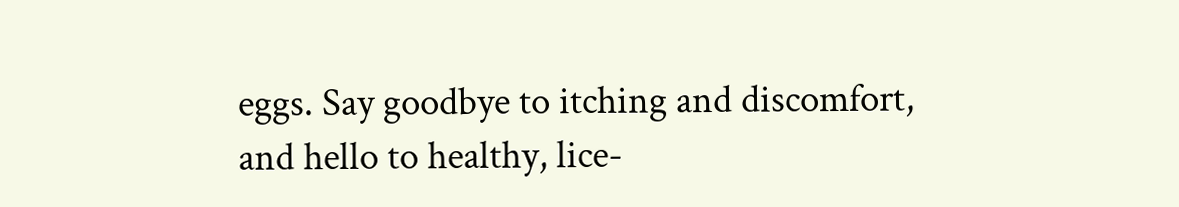eggs. Say goodbye to itching and discomfort, and hello to healthy, lice-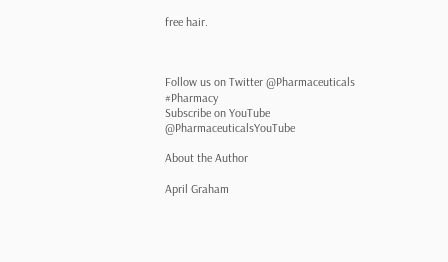free hair.



Follow us on Twitter @Pharmaceuticals #Pharmacy
Subscribe on YouTube @PharmaceuticalsYouTube

About the Author

April Graham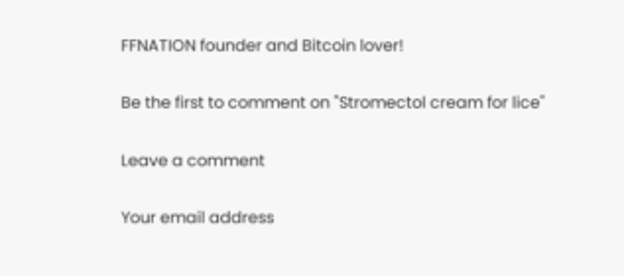FFNATION founder and Bitcoin lover!

Be the first to comment on "Stromectol cream for lice"

Leave a comment

Your email address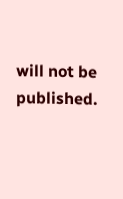will not be published.